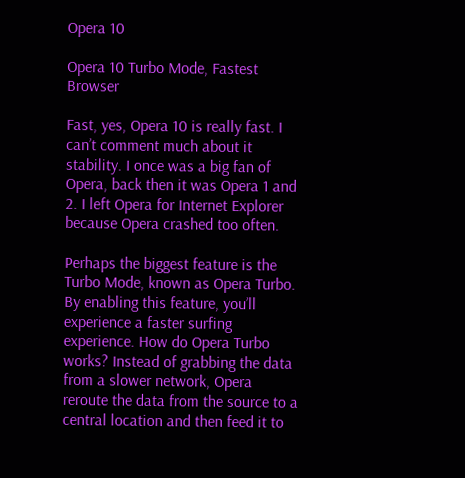Opera 10

Opera 10 Turbo Mode, Fastest Browser

Fast, yes, Opera 10 is really fast. I can’t comment much about it stability. I once was a big fan of Opera, back then it was Opera 1 and 2. I left Opera for Internet Explorer because Opera crashed too often.

Perhaps the biggest feature is the Turbo Mode, known as Opera Turbo. By enabling this feature, you’ll experience a faster surfing experience. How do Opera Turbo works? Instead of grabbing the data from a slower network, Opera reroute the data from the source to a central location and then feed it to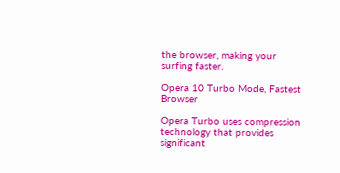the browser, making your surfing faster.

Opera 10 Turbo Mode, Fastest Browser

Opera Turbo uses compression technology that provides significant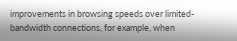improvements in browsing speeds over limited-bandwidth connections, for example, when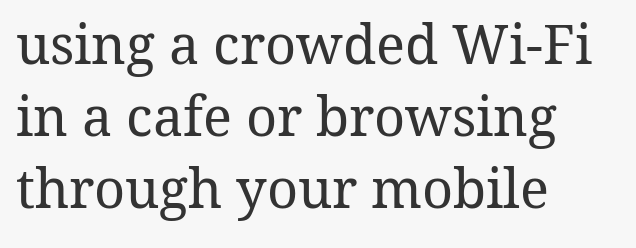using a crowded Wi-Fi in a cafe or browsing through your mobile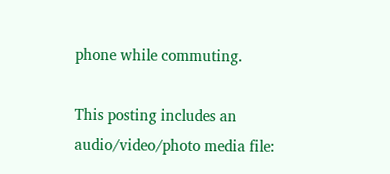phone while commuting.

This posting includes an audio/video/photo media file: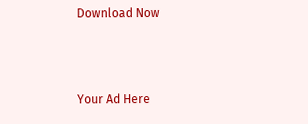Download Now



Your Ad Here